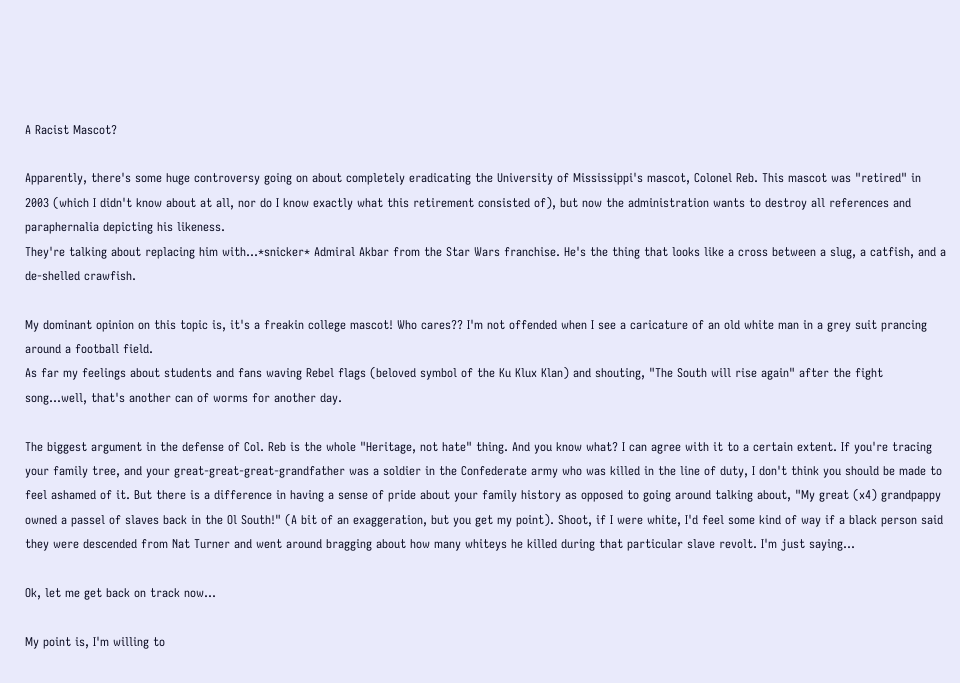A Racist Mascot?

Apparently, there's some huge controversy going on about completely eradicating the University of Mississippi's mascot, Colonel Reb. This mascot was "retired" in 2003 (which I didn't know about at all, nor do I know exactly what this retirement consisted of), but now the administration wants to destroy all references and paraphernalia depicting his likeness.
They're talking about replacing him with...*snicker* Admiral Akbar from the Star Wars franchise. He's the thing that looks like a cross between a slug, a catfish, and a de-shelled crawfish.

My dominant opinion on this topic is, it's a freakin college mascot! Who cares?? I'm not offended when I see a caricature of an old white man in a grey suit prancing around a football field.
As far my feelings about students and fans waving Rebel flags (beloved symbol of the Ku Klux Klan) and shouting, "The South will rise again" after the fight song...well, that's another can of worms for another day.

The biggest argument in the defense of Col. Reb is the whole "Heritage, not hate" thing. And you know what? I can agree with it to a certain extent. If you're tracing your family tree, and your great-great-great-grandfather was a soldier in the Confederate army who was killed in the line of duty, I don't think you should be made to feel ashamed of it. But there is a difference in having a sense of pride about your family history as opposed to going around talking about, "My great (x4) grandpappy owned a passel of slaves back in the Ol South!" (A bit of an exaggeration, but you get my point). Shoot, if I were white, I'd feel some kind of way if a black person said they were descended from Nat Turner and went around bragging about how many whiteys he killed during that particular slave revolt. I'm just saying...

Ok, let me get back on track now...

My point is, I'm willing to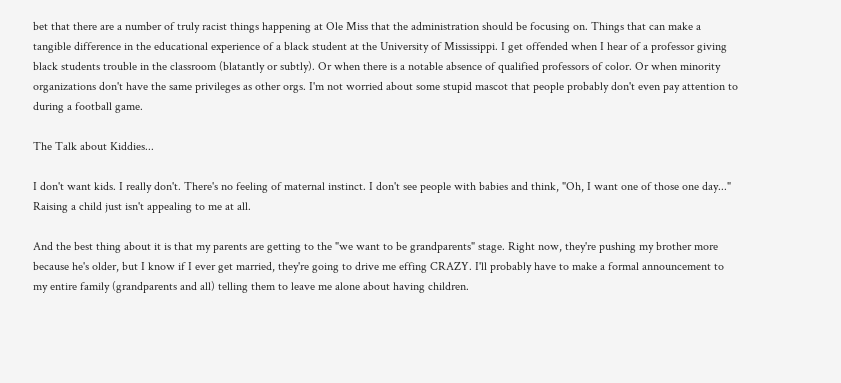bet that there are a number of truly racist things happening at Ole Miss that the administration should be focusing on. Things that can make a tangible difference in the educational experience of a black student at the University of Mississippi. I get offended when I hear of a professor giving black students trouble in the classroom (blatantly or subtly). Or when there is a notable absence of qualified professors of color. Or when minority organizations don't have the same privileges as other orgs. I'm not worried about some stupid mascot that people probably don't even pay attention to during a football game.

The Talk about Kiddies...

I don't want kids. I really don't. There's no feeling of maternal instinct. I don't see people with babies and think, "Oh, I want one of those one day..." Raising a child just isn't appealing to me at all.

And the best thing about it is that my parents are getting to the "we want to be grandparents" stage. Right now, they're pushing my brother more because he's older, but I know if I ever get married, they're going to drive me effing CRAZY. I'll probably have to make a formal announcement to my entire family (grandparents and all) telling them to leave me alone about having children.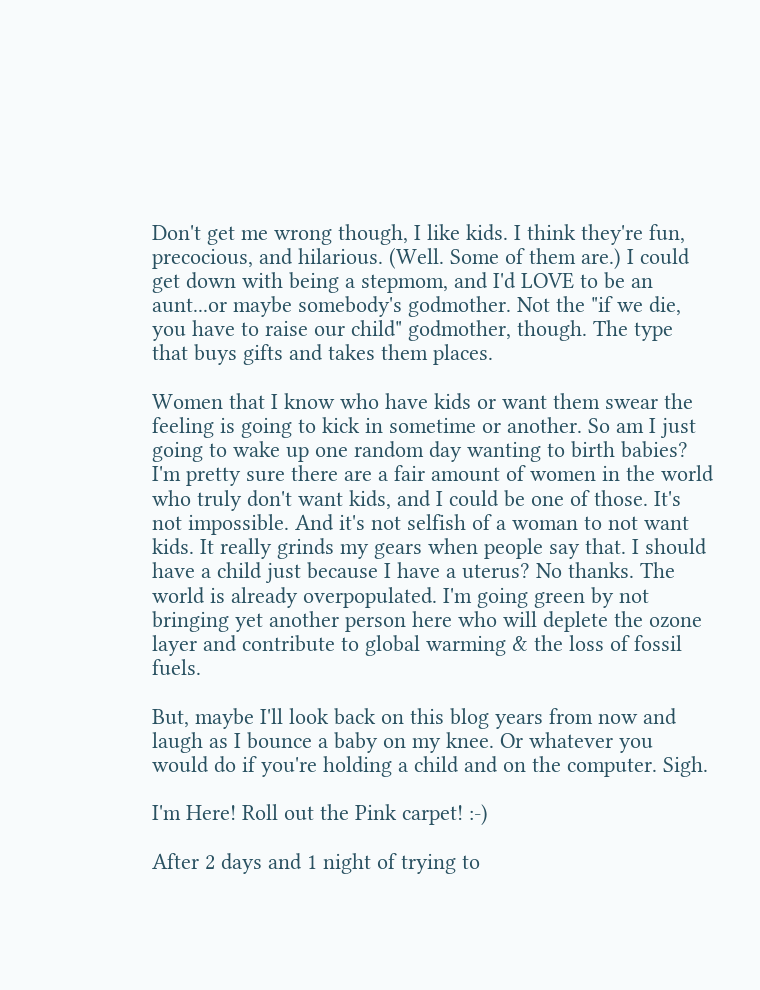Don't get me wrong though, I like kids. I think they're fun, precocious, and hilarious. (Well. Some of them are.) I could get down with being a stepmom, and I'd LOVE to be an aunt...or maybe somebody's godmother. Not the "if we die, you have to raise our child" godmother, though. The type that buys gifts and takes them places.

Women that I know who have kids or want them swear the feeling is going to kick in sometime or another. So am I just going to wake up one random day wanting to birth babies? I'm pretty sure there are a fair amount of women in the world who truly don't want kids, and I could be one of those. It's not impossible. And it's not selfish of a woman to not want kids. It really grinds my gears when people say that. I should have a child just because I have a uterus? No thanks. The world is already overpopulated. I'm going green by not bringing yet another person here who will deplete the ozone layer and contribute to global warming & the loss of fossil fuels.

But, maybe I'll look back on this blog years from now and laugh as I bounce a baby on my knee. Or whatever you would do if you're holding a child and on the computer. Sigh.

I'm Here! Roll out the Pink carpet! :-)

After 2 days and 1 night of trying to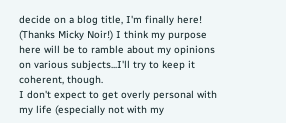decide on a blog title, I'm finally here! (Thanks Micky Noir!) I think my purpose here will be to ramble about my opinions on various subjects...I'll try to keep it coherent, though.
I don't expect to get overly personal with my life (especially not with my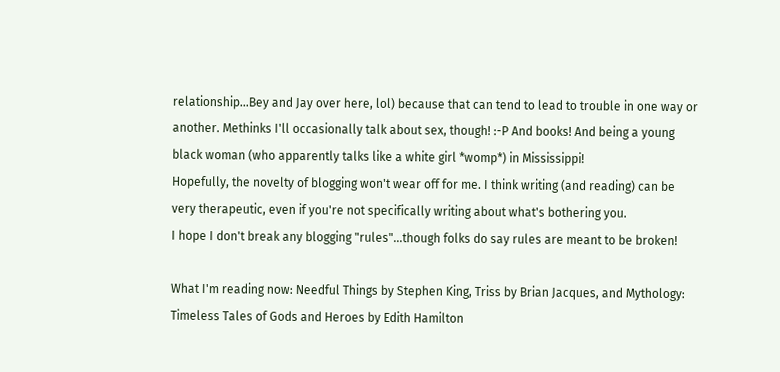relationship...Bey and Jay over here, lol) because that can tend to lead to trouble in one way or another. Methinks I'll occasionally talk about sex, though! :-P And books! And being a young black woman (who apparently talks like a white girl *womp*) in Mississippi!
Hopefully, the novelty of blogging won't wear off for me. I think writing (and reading) can be very therapeutic, even if you're not specifically writing about what's bothering you.
I hope I don't break any blogging "rules"...though folks do say rules are meant to be broken!

What I'm reading now: Needful Things by Stephen King, Triss by Brian Jacques, and Mythology: Timeless Tales of Gods and Heroes by Edith Hamilton